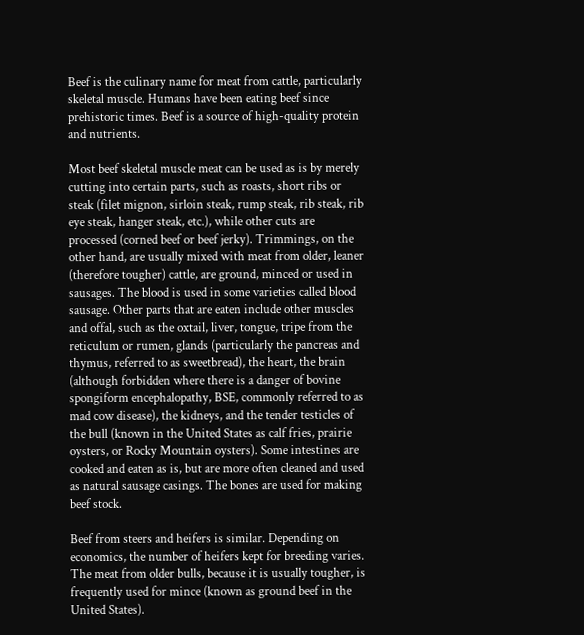Beef is the culinary name for meat from cattle, particularly skeletal muscle. Humans have been eating beef since prehistoric times. Beef is a source of high-quality protein and nutrients.

Most beef skeletal muscle meat can be used as is by merely cutting into certain parts, such as roasts, short ribs or steak (filet mignon, sirloin steak, rump steak, rib steak, rib eye steak, hanger steak, etc.), while other cuts are processed (corned beef or beef jerky). Trimmings, on the other hand, are usually mixed with meat from older, leaner (therefore tougher) cattle, are ground, minced or used in sausages. The blood is used in some varieties called blood sausage. Other parts that are eaten include other muscles and offal, such as the oxtail, liver, tongue, tripe from the reticulum or rumen, glands (particularly the pancreas and thymus, referred to as sweetbread), the heart, the brain (although forbidden where there is a danger of bovine spongiform encephalopathy, BSE, commonly referred to as mad cow disease), the kidneys, and the tender testicles of the bull (known in the United States as calf fries, prairie oysters, or Rocky Mountain oysters). Some intestines are cooked and eaten as is, but are more often cleaned and used as natural sausage casings. The bones are used for making beef stock.

Beef from steers and heifers is similar. Depending on economics, the number of heifers kept for breeding varies. The meat from older bulls, because it is usually tougher, is frequently used for mince (known as ground beef in the United States).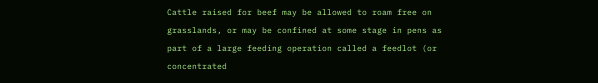Cattle raised for beef may be allowed to roam free on grasslands, or may be confined at some stage in pens as part of a large feeding operation called a feedlot (or concentrated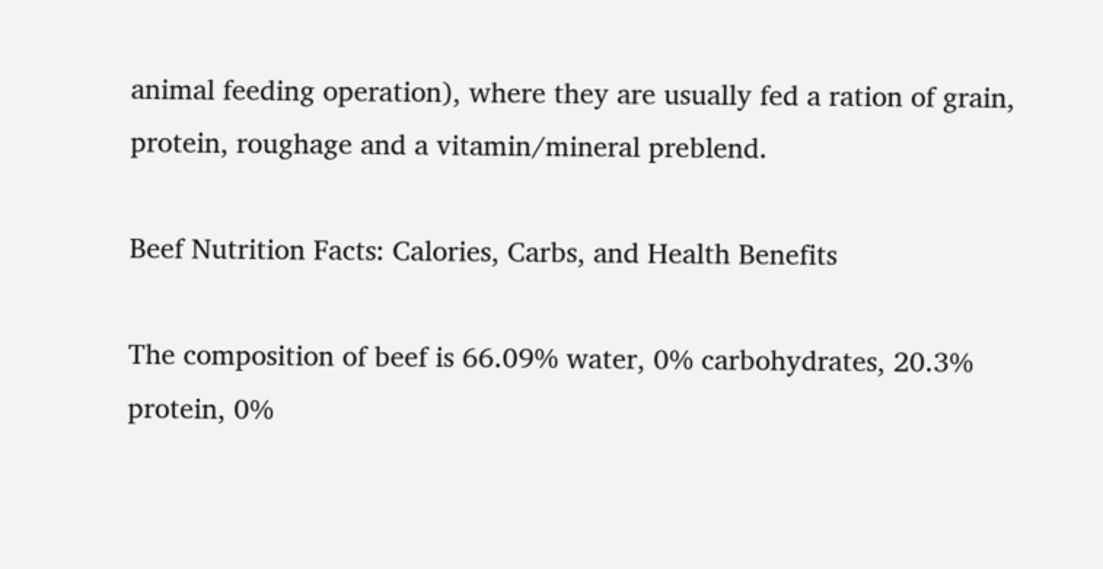animal feeding operation), where they are usually fed a ration of grain, protein, roughage and a vitamin/mineral preblend.

Beef Nutrition Facts: Calories, Carbs, and Health Benefits

The composition of beef is 66.09% water, 0% carbohydrates, 20.3% protein, 0%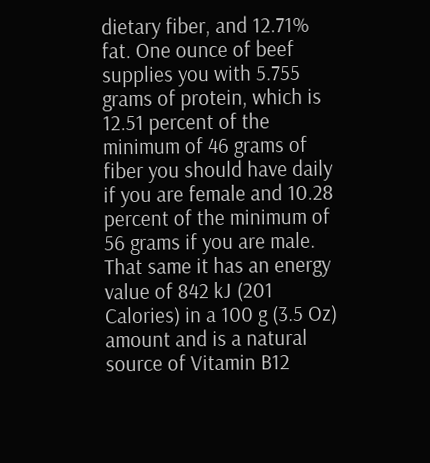dietary fiber, and 12.71% fat. One ounce of beef supplies you with 5.755 grams of protein, which is 12.51 percent of the minimum of 46 grams of fiber you should have daily if you are female and 10.28 percent of the minimum of 56 grams if you are male. That same it has an energy value of 842 kJ (201 Calories) in a 100 g (3.5 Oz) amount and is a natural source of Vitamin B12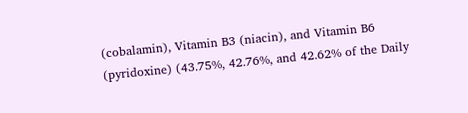(cobalamin), Vitamin B3 (niacin), and Vitamin B6 (pyridoxine) (43.75%, 42.76%, and 42.62% of the Daily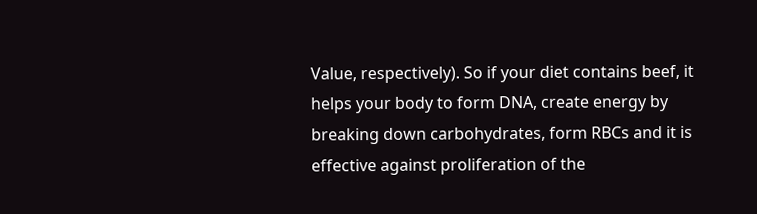Value, respectively). So if your diet contains beef, it helps your body to form DNA, create energy by breaking down carbohydrates, form RBCs and it is effective against proliferation of the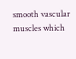smooth vascular muscles which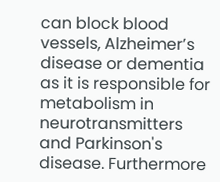can block blood vessels, Alzheimer’s disease or dementia as it is responsible for metabolism in neurotransmitters and Parkinson's disease. Furthermore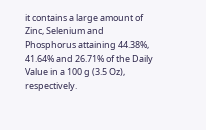it contains a large amount of Zinc, Selenium and Phosphorus attaining 44.38%, 41.64% and 26.71% of the Daily Value in a 100 g (3.5 Oz), respectively.